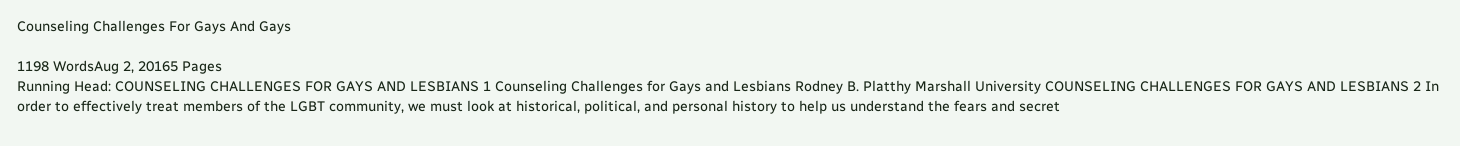Counseling Challenges For Gays And Gays

1198 WordsAug 2, 20165 Pages
Running Head: COUNSELING CHALLENGES FOR GAYS AND LESBIANS 1 Counseling Challenges for Gays and Lesbians Rodney B. Platthy Marshall University COUNSELING CHALLENGES FOR GAYS AND LESBIANS 2 In order to effectively treat members of the LGBT community, we must look at historical, political, and personal history to help us understand the fears and secret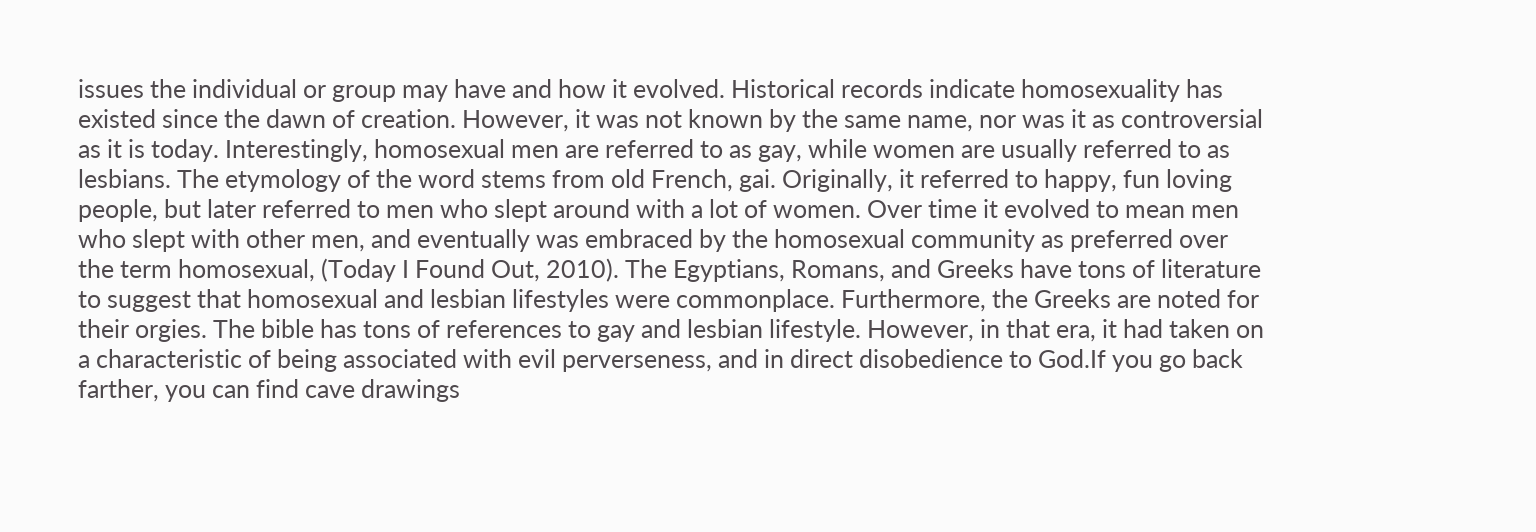issues the individual or group may have and how it evolved. Historical records indicate homosexuality has existed since the dawn of creation. However, it was not known by the same name, nor was it as controversial as it is today. Interestingly, homosexual men are referred to as gay, while women are usually referred to as lesbians. The etymology of the word stems from old French, gai. Originally, it referred to happy, fun loving people, but later referred to men who slept around with a lot of women. Over time it evolved to mean men who slept with other men, and eventually was embraced by the homosexual community as preferred over the term homosexual, (Today I Found Out, 2010). The Egyptians, Romans, and Greeks have tons of literature to suggest that homosexual and lesbian lifestyles were commonplace. Furthermore, the Greeks are noted for their orgies. The bible has tons of references to gay and lesbian lifestyle. However, in that era, it had taken on a characteristic of being associated with evil perverseness, and in direct disobedience to God.If you go back farther, you can find cave drawings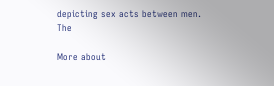depicting sex acts between men. The

More about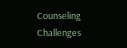Counseling Challenges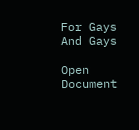For Gays And Gays

Open Document